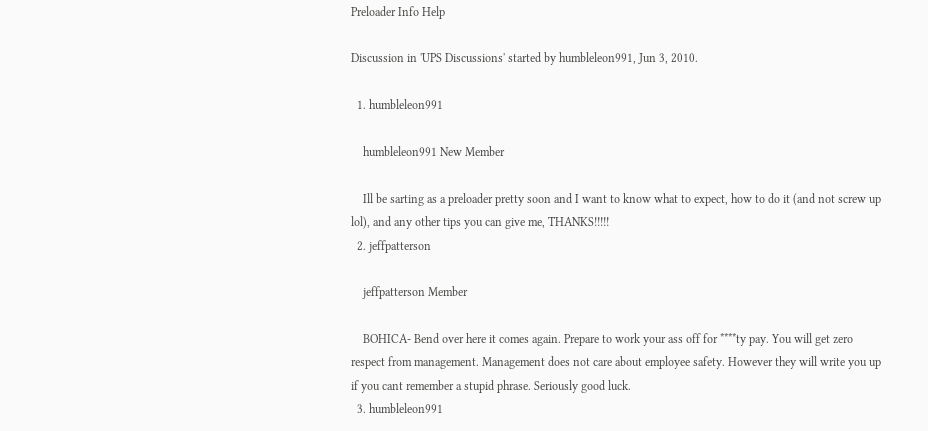Preloader Info Help

Discussion in 'UPS Discussions' started by humbleleon991, Jun 3, 2010.

  1. humbleleon991

    humbleleon991 New Member

    Ill be sarting as a preloader pretty soon and I want to know what to expect, how to do it (and not screw up lol), and any other tips you can give me, THANKS!!!!!
  2. jeffpatterson

    jeffpatterson Member

    BOHICA- Bend over here it comes again. Prepare to work your ass off for ****ty pay. You will get zero respect from management. Management does not care about employee safety. However they will write you up if you cant remember a stupid phrase. Seriously good luck.
  3. humbleleon991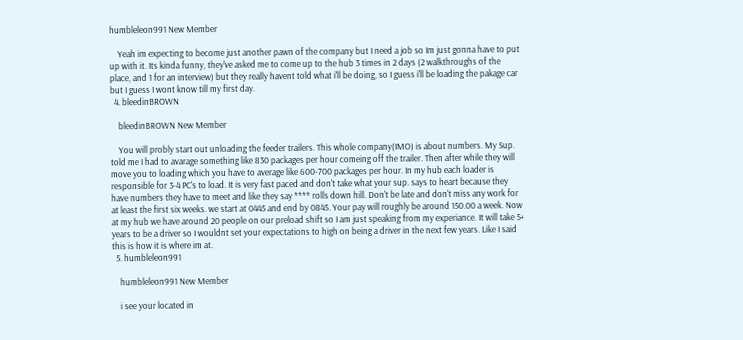humbleleon991 New Member

    Yeah im expecting to become just another pawn of the company but I need a job so Im just gonna have to put up with it. Its kinda funny, they've asked me to come up to the hub 3 times in 2 days (2 walkthroughs of the place, and 1 for an interview) but they really havent told what i'll be doing, so I guess i'll be loading the pakage car but I guess I wont know till my first day.
  4. bleedinBROWN

    bleedinBROWN New Member

    You will probly start out unloading the feeder trailers. This whole company(IMO) is about numbers. My Sup. told me I had to avarage something like 830 packages per hour comeing off the trailer. Then after while they will move you to loading which you have to average like 600-700 packages per hour. In my hub each loader is responsible for 3-4 PC's to load. It is very fast paced and don't take what your sup. says to heart because they have numbers they have to meet and like they say **** rolls down hill. Don't be late and don't miss any work for at least the first six weeks. we start at 0445 and end by 0845. Your pay will roughly be around 150.00 a week. Now at my hub we have around 20 people on our preload shift so I am just speaking from my experiance. It will take 5+ years to be a driver so I wouldnt set your expectations to high on being a driver in the next few years. Like I said this is how it is where im at.
  5. humbleleon991

    humbleleon991 New Member

    i see your located in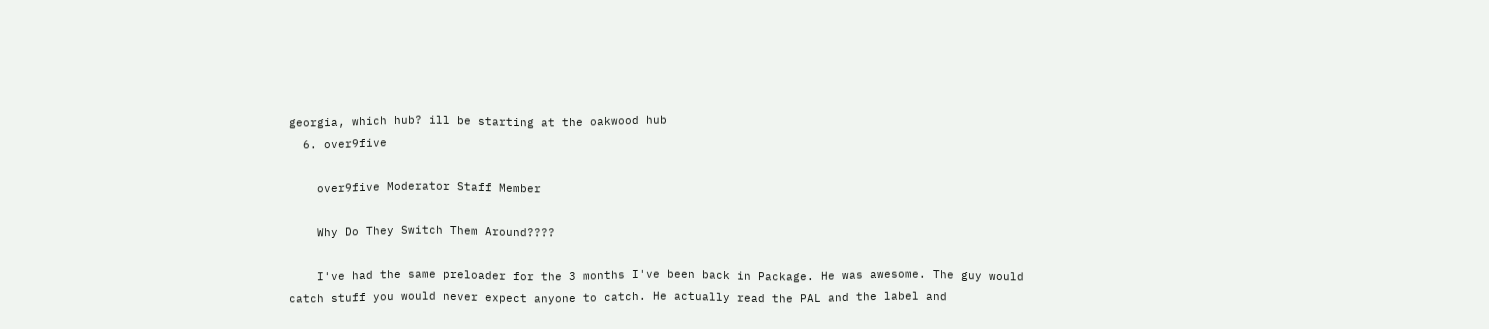georgia, which hub? ill be starting at the oakwood hub
  6. over9five

    over9five Moderator Staff Member

    Why Do They Switch Them Around????

    I've had the same preloader for the 3 months I've been back in Package. He was awesome. The guy would catch stuff you would never expect anyone to catch. He actually read the PAL and the label and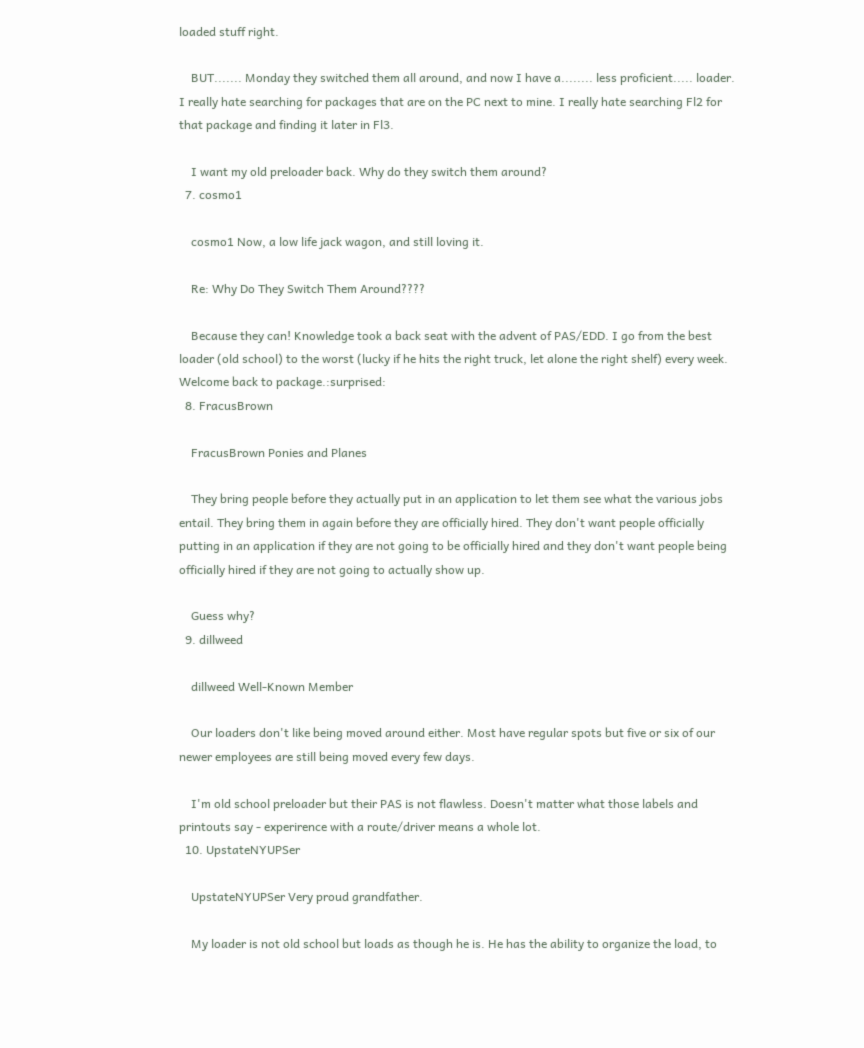loaded stuff right.

    BUT....... Monday they switched them all around, and now I have a........ less proficient..... loader. I really hate searching for packages that are on the PC next to mine. I really hate searching Fl2 for that package and finding it later in Fl3.

    I want my old preloader back. Why do they switch them around?
  7. cosmo1

    cosmo1 Now, a low life jack wagon, and still loving it.

    Re: Why Do They Switch Them Around????

    Because they can! Knowledge took a back seat with the advent of PAS/EDD. I go from the best loader (old school) to the worst (lucky if he hits the right truck, let alone the right shelf) every week. Welcome back to package.:surprised:
  8. FracusBrown

    FracusBrown Ponies and Planes

    They bring people before they actually put in an application to let them see what the various jobs entail. They bring them in again before they are officially hired. They don't want people officially putting in an application if they are not going to be officially hired and they don't want people being officially hired if they are not going to actually show up.

    Guess why?
  9. dillweed

    dillweed Well-Known Member

    Our loaders don't like being moved around either. Most have regular spots but five or six of our newer employees are still being moved every few days.

    I'm old school preloader but their PAS is not flawless. Doesn't matter what those labels and printouts say - experirence with a route/driver means a whole lot.
  10. UpstateNYUPSer

    UpstateNYUPSer Very proud grandfather.

    My loader is not old school but loads as though he is. He has the ability to organize the load, to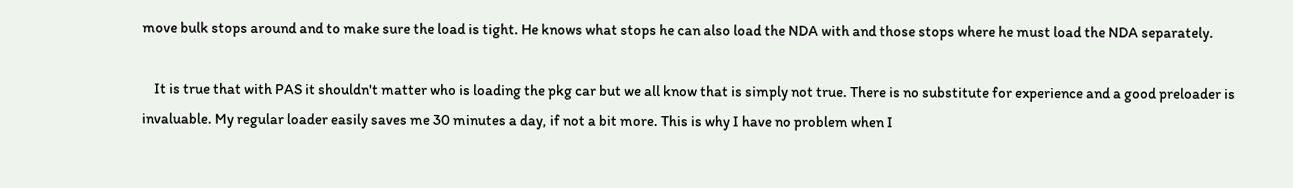move bulk stops around and to make sure the load is tight. He knows what stops he can also load the NDA with and those stops where he must load the NDA separately.

    It is true that with PAS it shouldn't matter who is loading the pkg car but we all know that is simply not true. There is no substitute for experience and a good preloader is invaluable. My regular loader easily saves me 30 minutes a day, if not a bit more. This is why I have no problem when I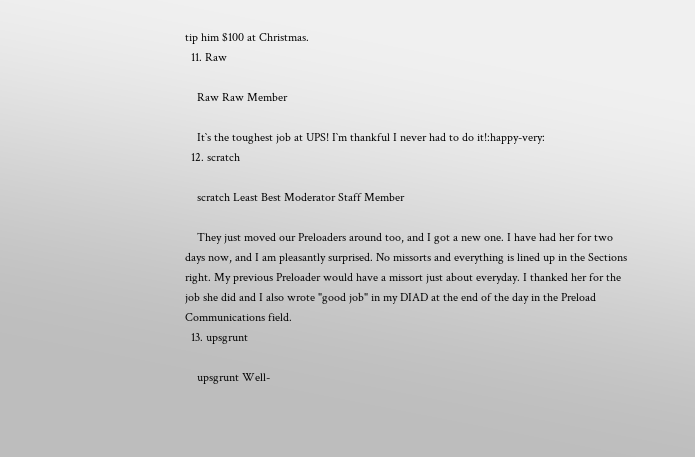tip him $100 at Christmas.
  11. Raw

    Raw Raw Member

    It`s the toughest job at UPS! I`m thankful I never had to do it!:happy-very:
  12. scratch

    scratch Least Best Moderator Staff Member

    They just moved our Preloaders around too, and I got a new one. I have had her for two days now, and I am pleasantly surprised. No missorts and everything is lined up in the Sections right. My previous Preloader would have a missort just about everyday. I thanked her for the job she did and I also wrote "good job" in my DIAD at the end of the day in the Preload Communications field.
  13. upsgrunt

    upsgrunt Well-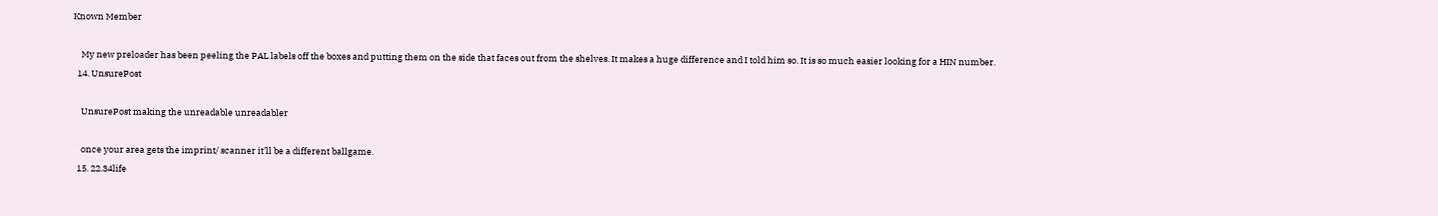Known Member

    My new preloader has been peeling the PAL labels off the boxes and putting them on the side that faces out from the shelves. It makes a huge difference and I told him so. It is so much easier looking for a HIN number.
  14. UnsurePost

    UnsurePost making the unreadable unreadabler

    once your area gets the imprint/ scanner it'll be a different ballgame.
  15. 22.34life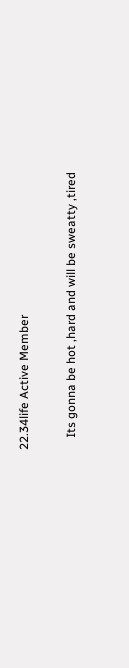22.34life Active Member

    Its gonna be hot ,hard and will be sweatty ,tired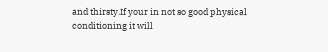and thirsty.If your in not so good physical conditioning it will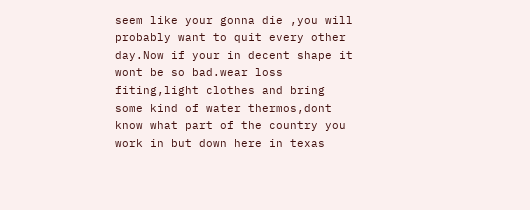seem like your gonna die ,you will probably want to quit every other day.Now if your in decent shape it wont be so bad.wear loss fiting,light clothes and bring some kind of water thermos,dont know what part of the country you work in but down here in texas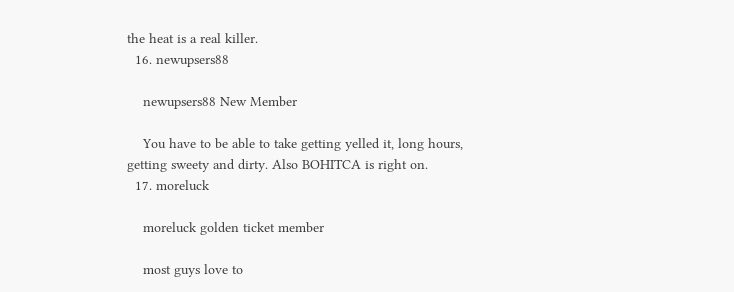the heat is a real killer.
  16. newupsers88

    newupsers88 New Member

    You have to be able to take getting yelled it, long hours, getting sweety and dirty. Also BOHITCA is right on.
  17. moreluck

    moreluck golden ticket member

    most guys love to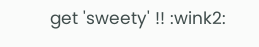get 'sweety' !! :wink2: